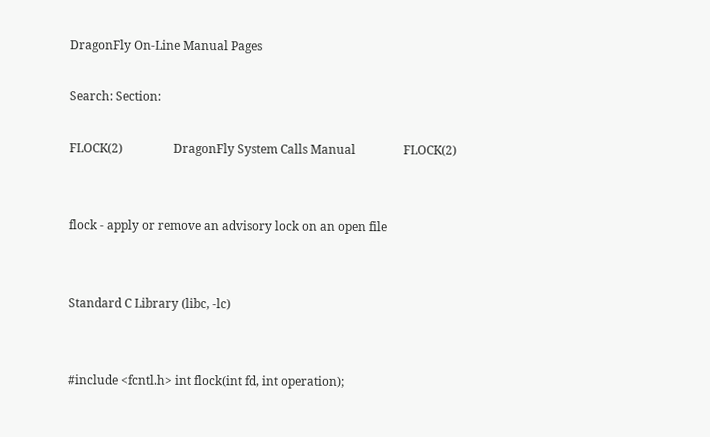DragonFly On-Line Manual Pages

Search: Section:

FLOCK(2)                 DragonFly System Calls Manual                FLOCK(2)


flock - apply or remove an advisory lock on an open file


Standard C Library (libc, -lc)


#include <fcntl.h> int flock(int fd, int operation);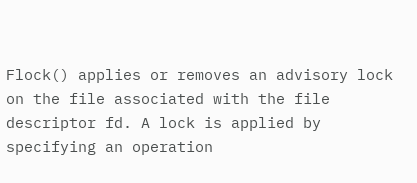Flock() applies or removes an advisory lock on the file associated with the file descriptor fd. A lock is applied by specifying an operation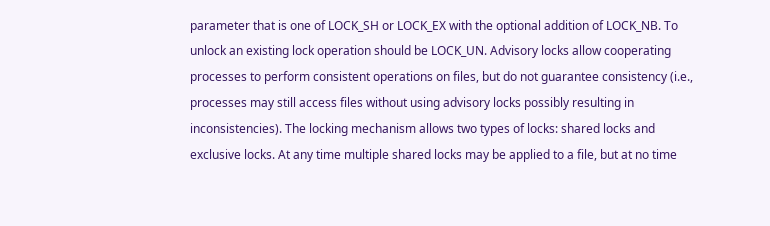parameter that is one of LOCK_SH or LOCK_EX with the optional addition of LOCK_NB. To unlock an existing lock operation should be LOCK_UN. Advisory locks allow cooperating processes to perform consistent operations on files, but do not guarantee consistency (i.e., processes may still access files without using advisory locks possibly resulting in inconsistencies). The locking mechanism allows two types of locks: shared locks and exclusive locks. At any time multiple shared locks may be applied to a file, but at no time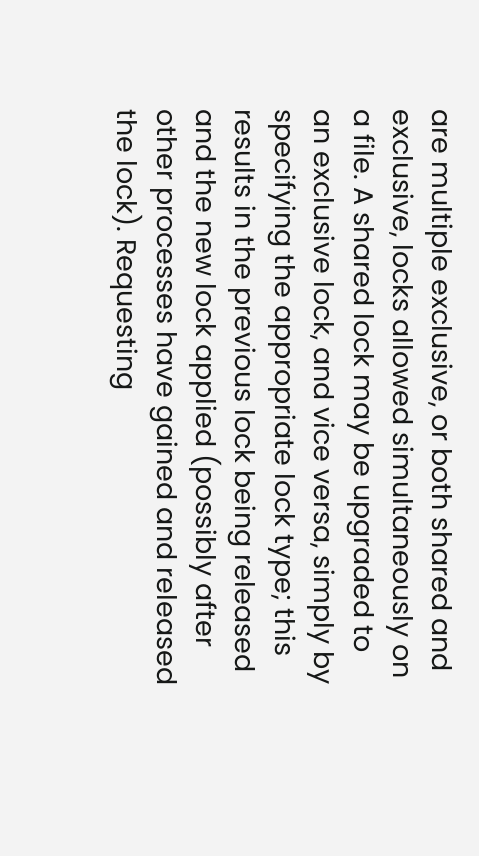are multiple exclusive, or both shared and exclusive, locks allowed simultaneously on a file. A shared lock may be upgraded to an exclusive lock, and vice versa, simply by specifying the appropriate lock type; this results in the previous lock being released and the new lock applied (possibly after other processes have gained and released the lock). Requesting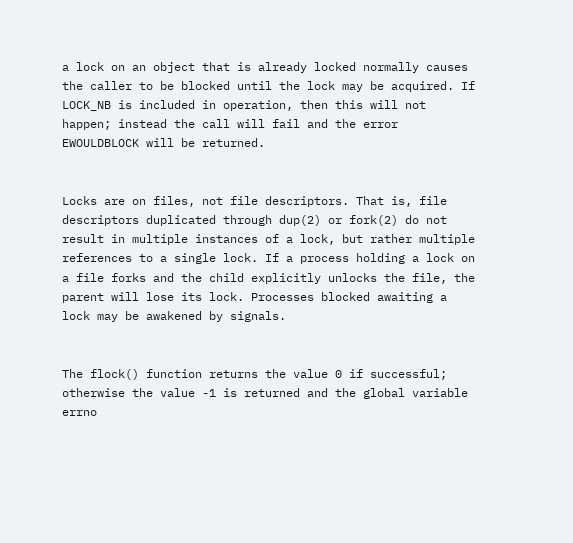a lock on an object that is already locked normally causes the caller to be blocked until the lock may be acquired. If LOCK_NB is included in operation, then this will not happen; instead the call will fail and the error EWOULDBLOCK will be returned.


Locks are on files, not file descriptors. That is, file descriptors duplicated through dup(2) or fork(2) do not result in multiple instances of a lock, but rather multiple references to a single lock. If a process holding a lock on a file forks and the child explicitly unlocks the file, the parent will lose its lock. Processes blocked awaiting a lock may be awakened by signals.


The flock() function returns the value 0 if successful; otherwise the value -1 is returned and the global variable errno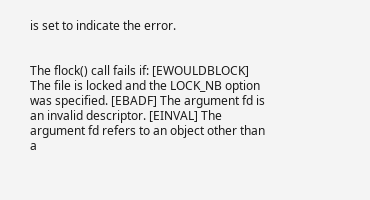is set to indicate the error.


The flock() call fails if: [EWOULDBLOCK] The file is locked and the LOCK_NB option was specified. [EBADF] The argument fd is an invalid descriptor. [EINVAL] The argument fd refers to an object other than a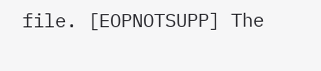file. [EOPNOTSUPP] The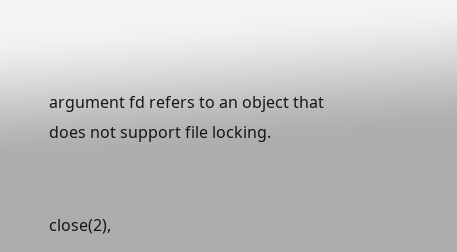argument fd refers to an object that does not support file locking.


close(2),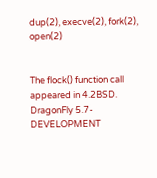dup(2), execve(2), fork(2), open(2)


The flock() function call appeared in 4.2BSD. DragonFly 5.7-DEVELOPMENT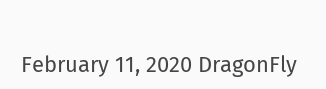February 11, 2020 DragonFly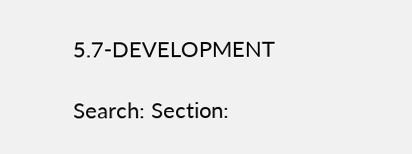5.7-DEVELOPMENT

Search: Section: